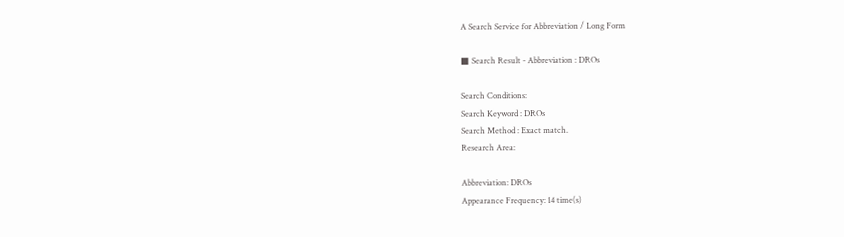A Search Service for Abbreviation / Long Form

■ Search Result - Abbreviation : DROs

Search Conditions:
Search Keyword : DROs
Search Method : Exact match.
Research Area:

Abbreviation: DROs
Appearance Frequency: 14 time(s)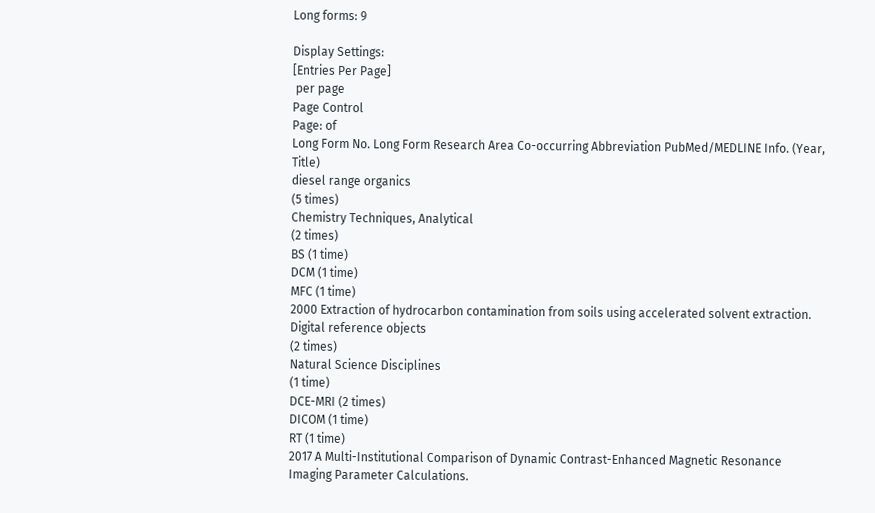Long forms: 9

Display Settings:
[Entries Per Page]
 per page
Page Control
Page: of
Long Form No. Long Form Research Area Co-occurring Abbreviation PubMed/MEDLINE Info. (Year, Title)
diesel range organics
(5 times)
Chemistry Techniques, Analytical
(2 times)
BS (1 time)
DCM (1 time)
MFC (1 time)
2000 Extraction of hydrocarbon contamination from soils using accelerated solvent extraction.
Digital reference objects
(2 times)
Natural Science Disciplines
(1 time)
DCE-MRI (2 times)
DICOM (1 time)
RT (1 time)
2017 A Multi-Institutional Comparison of Dynamic Contrast-Enhanced Magnetic Resonance Imaging Parameter Calculations.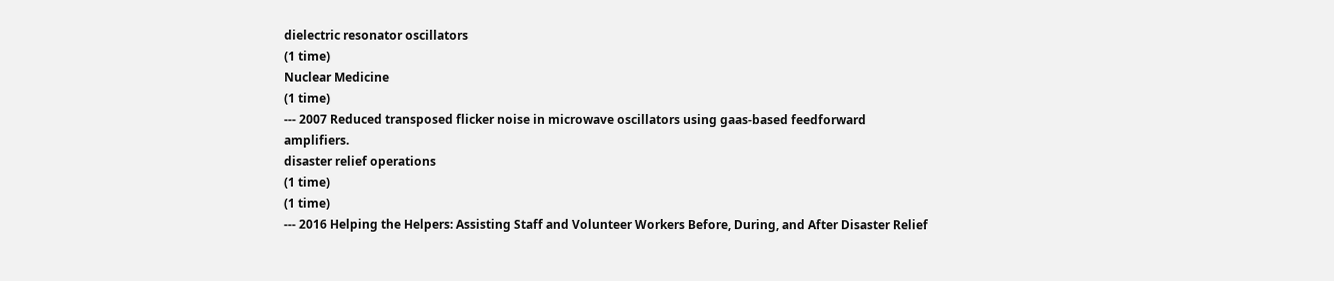dielectric resonator oscillators
(1 time)
Nuclear Medicine
(1 time)
--- 2007 Reduced transposed flicker noise in microwave oscillators using gaas-based feedforward amplifiers.
disaster relief operations
(1 time)
(1 time)
--- 2016 Helping the Helpers: Assisting Staff and Volunteer Workers Before, During, and After Disaster Relief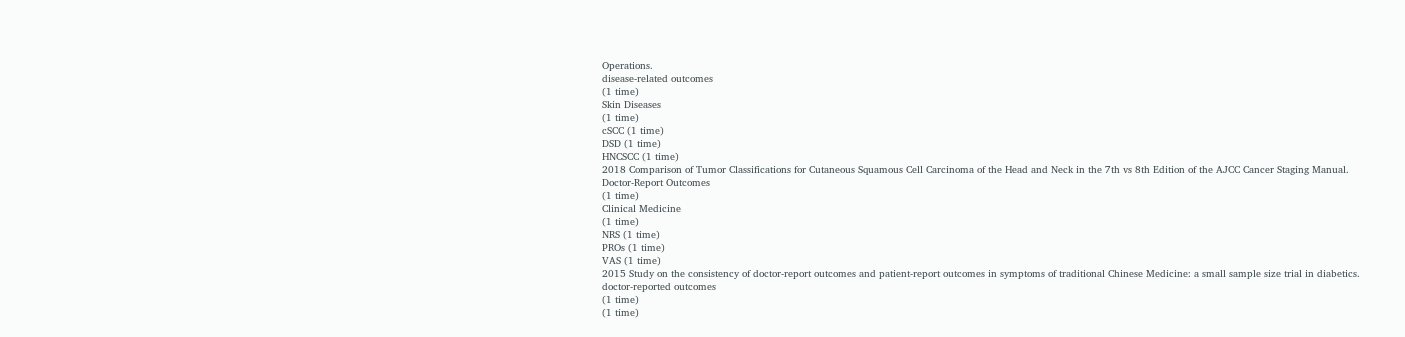Operations.
disease-related outcomes
(1 time)
Skin Diseases
(1 time)
cSCC (1 time)
DSD (1 time)
HNCSCC (1 time)
2018 Comparison of Tumor Classifications for Cutaneous Squamous Cell Carcinoma of the Head and Neck in the 7th vs 8th Edition of the AJCC Cancer Staging Manual.
Doctor-Report Outcomes
(1 time)
Clinical Medicine
(1 time)
NRS (1 time)
PROs (1 time)
VAS (1 time)
2015 Study on the consistency of doctor-report outcomes and patient-report outcomes in symptoms of traditional Chinese Medicine: a small sample size trial in diabetics.
doctor-reported outcomes
(1 time)
(1 time)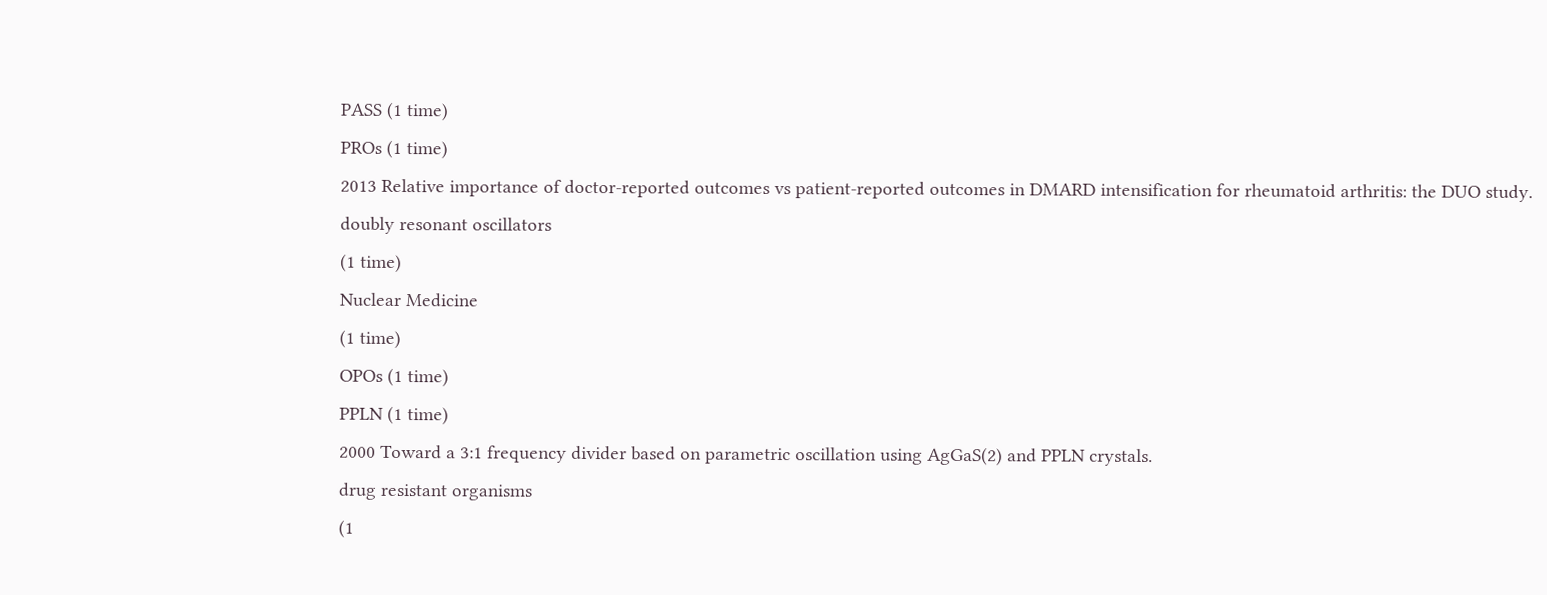PASS (1 time)
PROs (1 time)
2013 Relative importance of doctor-reported outcomes vs patient-reported outcomes in DMARD intensification for rheumatoid arthritis: the DUO study.
doubly resonant oscillators
(1 time)
Nuclear Medicine
(1 time)
OPOs (1 time)
PPLN (1 time)
2000 Toward a 3:1 frequency divider based on parametric oscillation using AgGaS(2) and PPLN crystals.
drug resistant organisms
(1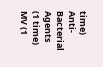time)
Anti-Bacterial Agents
(1 time)
MV (1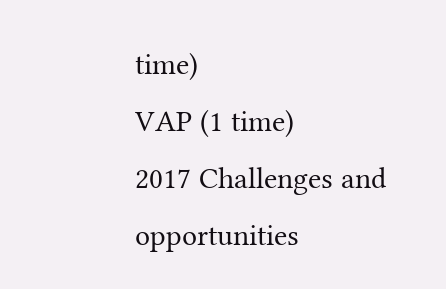time)
VAP (1 time)
2017 Challenges and opportunities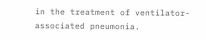in the treatment of ventilator-associated pneumonia.